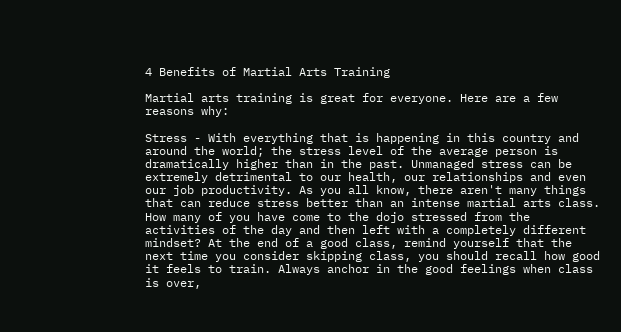4 Benefits of Martial Arts Training

Martial arts training is great for everyone. Here are a few reasons why:

Stress - With everything that is happening in this country and around the world; the stress level of the average person is dramatically higher than in the past. Unmanaged stress can be extremely detrimental to our health, our relationships and even our job productivity. As you all know, there aren't many things that can reduce stress better than an intense martial arts class. How many of you have come to the dojo stressed from the activities of the day and then left with a completely different mindset? At the end of a good class, remind yourself that the next time you consider skipping class, you should recall how good it feels to train. Always anchor in the good feelings when class is over,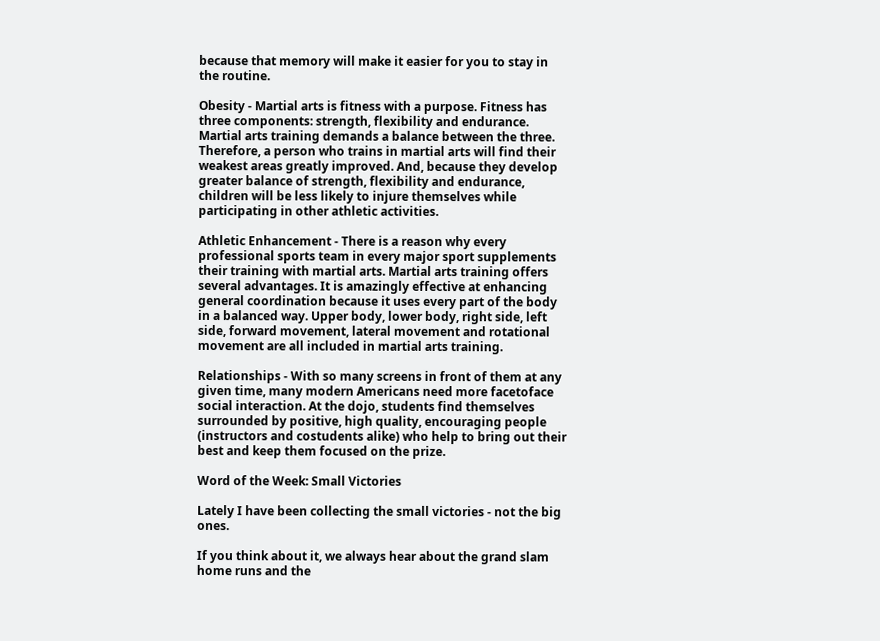because that memory will make it easier for you to stay in the routine.

Obesity - Martial arts is fitness with a purpose. Fitness has three components: strength, flexibility and endurance. Martial arts training demands a balance between the three. Therefore, a person who trains in martial arts will find their weakest areas greatly improved. And, because they develop greater balance of strength, flexibility and endurance, children will be less likely to injure themselves while participating in other athletic activities.

Athletic Enhancement - There is a reason why every professional sports team in every major sport supplements their training with martial arts. Martial arts training offers several advantages. It is amazingly effective at enhancing general coordination because it uses every part of the body in a balanced way. Upper body, lower body, right side, left side, forward movement, lateral movement and rotational movement are all included in martial arts training.

Relationships - With so many screens in front of them at any given time, many modern Americans need more facetoface social interaction. At the dojo, students find themselves surrounded by positive, high quality, encouraging people (instructors and costudents alike) who help to bring out their best and keep them focused on the prize.

Word of the Week: Small Victories

Lately I have been collecting the small victories - not the big ones.

If you think about it, we always hear about the grand slam home runs and the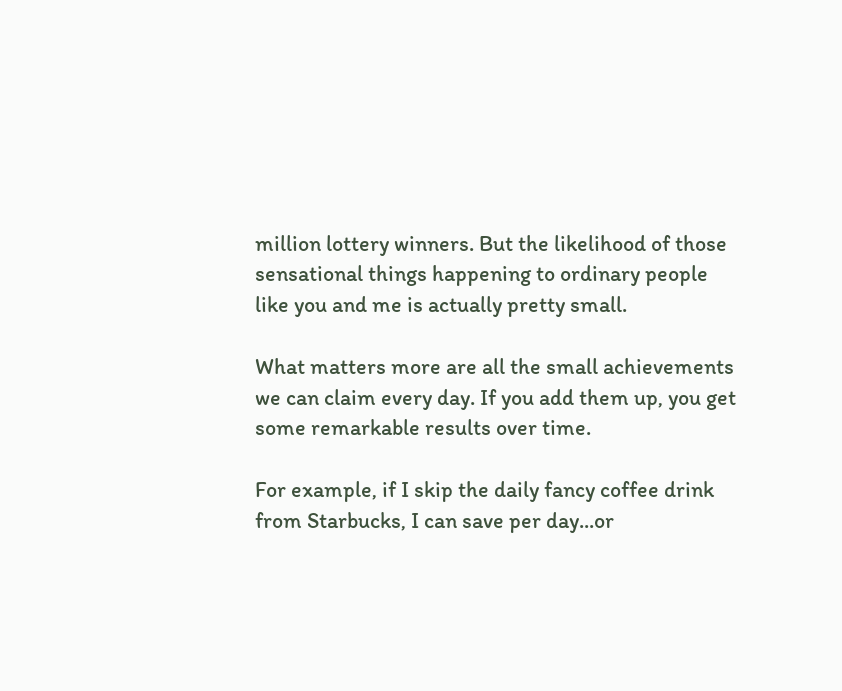million lottery winners. But the likelihood of those sensational things happening to ordinary people like you and me is actually pretty small.

What matters more are all the small achievements we can claim every day. If you add them up, you get some remarkable results over time.

For example, if I skip the daily fancy coffee drink from Starbucks, I can save per day...or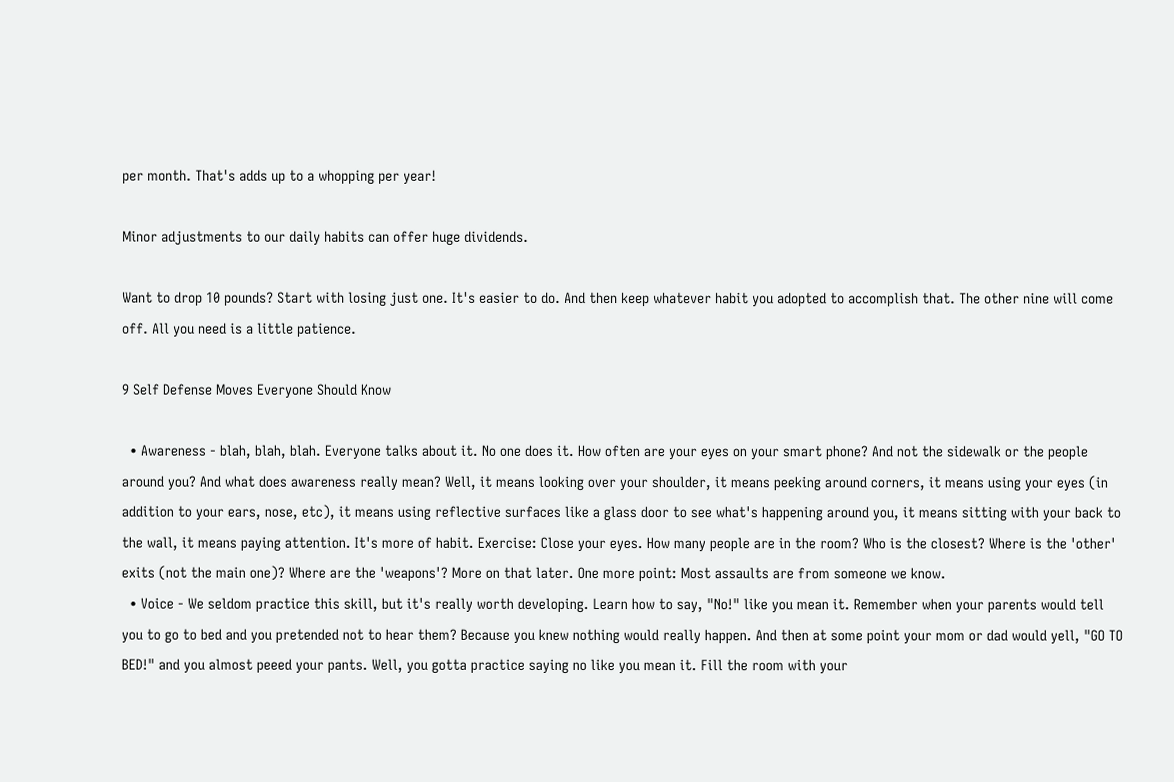per month. That's adds up to a whopping per year!

Minor adjustments to our daily habits can offer huge dividends.

Want to drop 10 pounds? Start with losing just one. It's easier to do. And then keep whatever habit you adopted to accomplish that. The other nine will come off. All you need is a little patience.

9 Self Defense Moves Everyone Should Know

  • Awareness - blah, blah, blah. Everyone talks about it. No one does it. How often are your eyes on your smart phone? And not the sidewalk or the people around you? And what does awareness really mean? Well, it means looking over your shoulder, it means peeking around corners, it means using your eyes (in addition to your ears, nose, etc), it means using reflective surfaces like a glass door to see what's happening around you, it means sitting with your back to the wall, it means paying attention. It's more of habit. Exercise: Close your eyes. How many people are in the room? Who is the closest? Where is the 'other' exits (not the main one)? Where are the 'weapons'? More on that later. One more point: Most assaults are from someone we know.
  • Voice - We seldom practice this skill, but it's really worth developing. Learn how to say, "No!" like you mean it. Remember when your parents would tell you to go to bed and you pretended not to hear them? Because you knew nothing would really happen. And then at some point your mom or dad would yell, "GO TO BED!" and you almost peeed your pants. Well, you gotta practice saying no like you mean it. Fill the room with your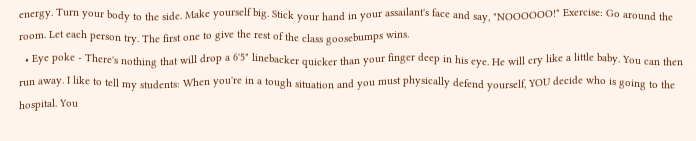energy. Turn your body to the side. Make yourself big. Stick your hand in your assailant's face and say, "NOOOOOO!" Exercise: Go around the room. Let each person try. The first one to give the rest of the class goosebumps wins.
  • Eye poke - There's nothing that will drop a 6'5" linebacker quicker than your finger deep in his eye. He will cry like a little baby. You can then run away. I like to tell my students: When you're in a tough situation and you must physically defend yourself, YOU decide who is going to the hospital. You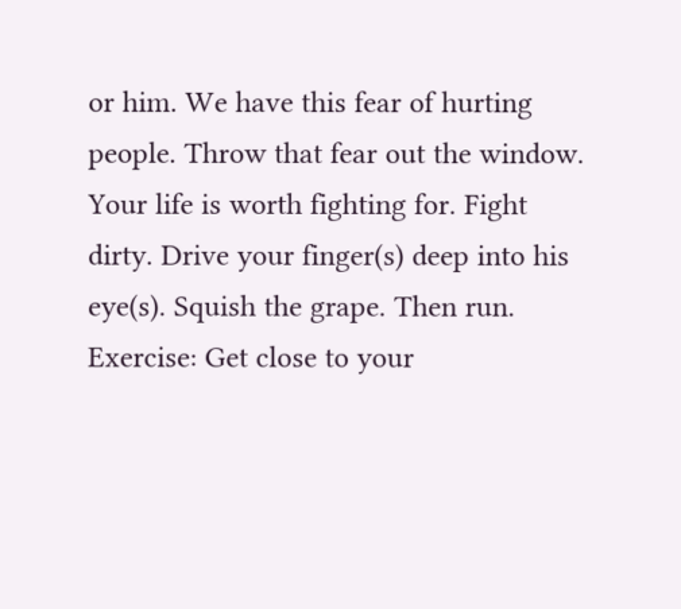or him. We have this fear of hurting people. Throw that fear out the window. Your life is worth fighting for. Fight dirty. Drive your finger(s) deep into his eye(s). Squish the grape. Then run. Exercise: Get close to your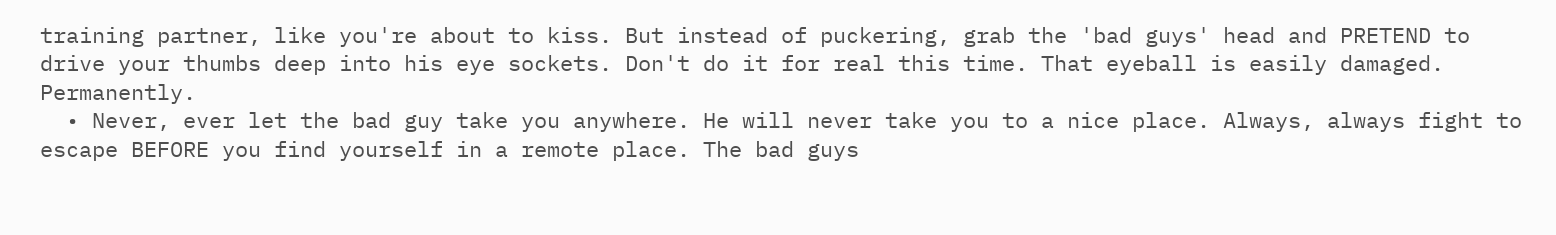training partner, like you're about to kiss. But instead of puckering, grab the 'bad guys' head and PRETEND to drive your thumbs deep into his eye sockets. Don't do it for real this time. That eyeball is easily damaged. Permanently.
  • Never, ever let the bad guy take you anywhere. He will never take you to a nice place. Always, always fight to escape BEFORE you find yourself in a remote place. The bad guys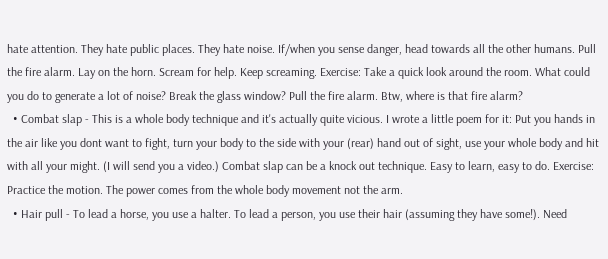hate attention. They hate public places. They hate noise. If/when you sense danger, head towards all the other humans. Pull the fire alarm. Lay on the horn. Scream for help. Keep screaming. Exercise: Take a quick look around the room. What could you do to generate a lot of noise? Break the glass window? Pull the fire alarm. Btw, where is that fire alarm?
  • Combat slap - This is a whole body technique and it's actually quite vicious. I wrote a little poem for it: Put you hands in the air like you dont want to fight, turn your body to the side with your (rear) hand out of sight, use your whole body and hit with all your might. (I will send you a video.) Combat slap can be a knock out technique. Easy to learn, easy to do. Exercise: Practice the motion. The power comes from the whole body movement not the arm.
  • Hair pull - To lead a horse, you use a halter. To lead a person, you use their hair (assuming they have some!). Need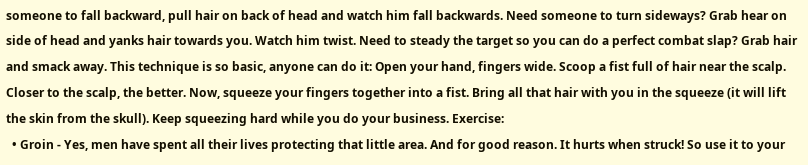someone to fall backward, pull hair on back of head and watch him fall backwards. Need someone to turn sideways? Grab hear on side of head and yanks hair towards you. Watch him twist. Need to steady the target so you can do a perfect combat slap? Grab hair and smack away. This technique is so basic, anyone can do it: Open your hand, fingers wide. Scoop a fist full of hair near the scalp. Closer to the scalp, the better. Now, squeeze your fingers together into a fist. Bring all that hair with you in the squeeze (it will lift the skin from the skull). Keep squeezing hard while you do your business. Exercise:
  • Groin - Yes, men have spent all their lives protecting that little area. And for good reason. It hurts when struck! So use it to your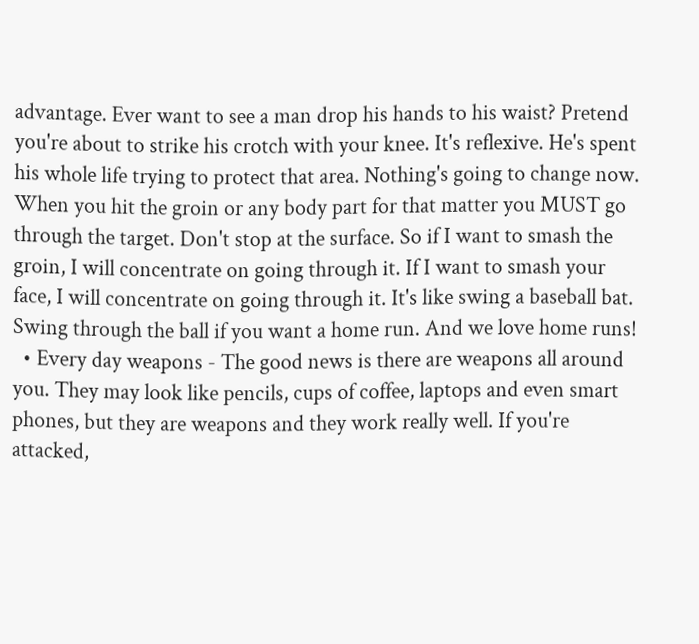advantage. Ever want to see a man drop his hands to his waist? Pretend you're about to strike his crotch with your knee. It's reflexive. He's spent his whole life trying to protect that area. Nothing's going to change now. When you hit the groin or any body part for that matter you MUST go through the target. Don't stop at the surface. So if I want to smash the groin, I will concentrate on going through it. If I want to smash your face, I will concentrate on going through it. It's like swing a baseball bat. Swing through the ball if you want a home run. And we love home runs!
  • Every day weapons - The good news is there are weapons all around you. They may look like pencils, cups of coffee, laptops and even smart phones, but they are weapons and they work really well. If you're attacked,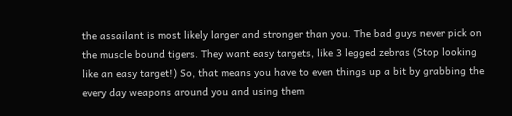the assailant is most likely larger and stronger than you. The bad guys never pick on the muscle bound tigers. They want easy targets, like 3 legged zebras (Stop looking like an easy target!) So, that means you have to even things up a bit by grabbing the every day weapons around you and using them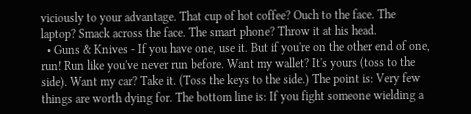viciously to your advantage. That cup of hot coffee? Ouch to the face. The laptop? Smack across the face. The smart phone? Throw it at his head.
  • Guns & Knives - If you have one, use it. But if you're on the other end of one, run! Run like you've never run before. Want my wallet? It's yours (toss to the side). Want my car? Take it. (Toss the keys to the side.) The point is: Very few things are worth dying for. The bottom line is: If you fight someone wielding a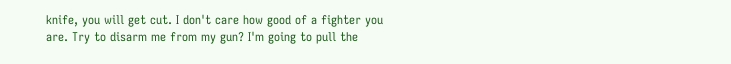knife, you will get cut. I don't care how good of a fighter you are. Try to disarm me from my gun? I'm going to pull the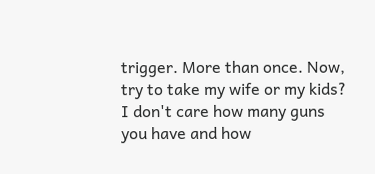trigger. More than once. Now, try to take my wife or my kids? I don't care how many guns you have and how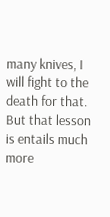many knives, I will fight to the death for that. But that lesson is entails much more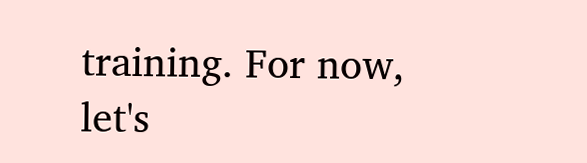training. For now, let's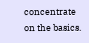concentrate on the basics.